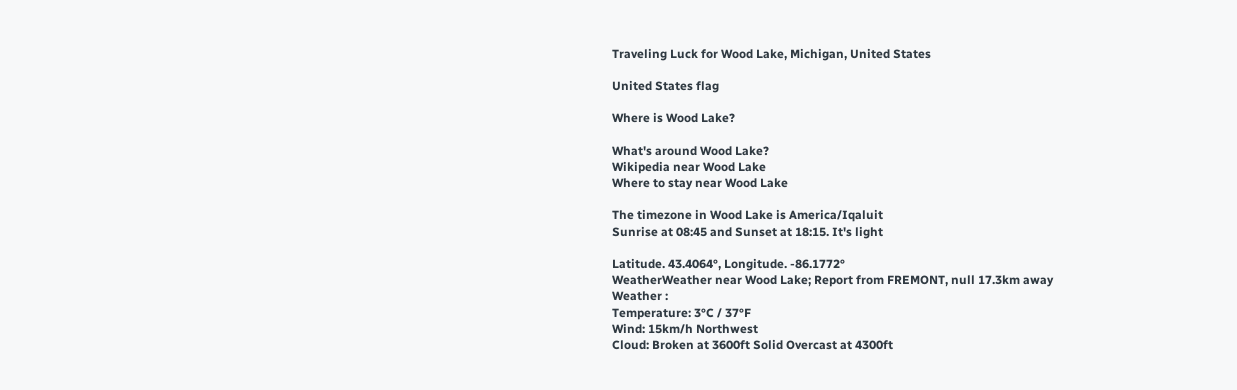Traveling Luck for Wood Lake, Michigan, United States

United States flag

Where is Wood Lake?

What's around Wood Lake?
Wikipedia near Wood Lake
Where to stay near Wood Lake

The timezone in Wood Lake is America/Iqaluit
Sunrise at 08:45 and Sunset at 18:15. It's light

Latitude. 43.4064°, Longitude. -86.1772°
WeatherWeather near Wood Lake; Report from FREMONT, null 17.3km away
Weather :
Temperature: 3°C / 37°F
Wind: 15km/h Northwest
Cloud: Broken at 3600ft Solid Overcast at 4300ft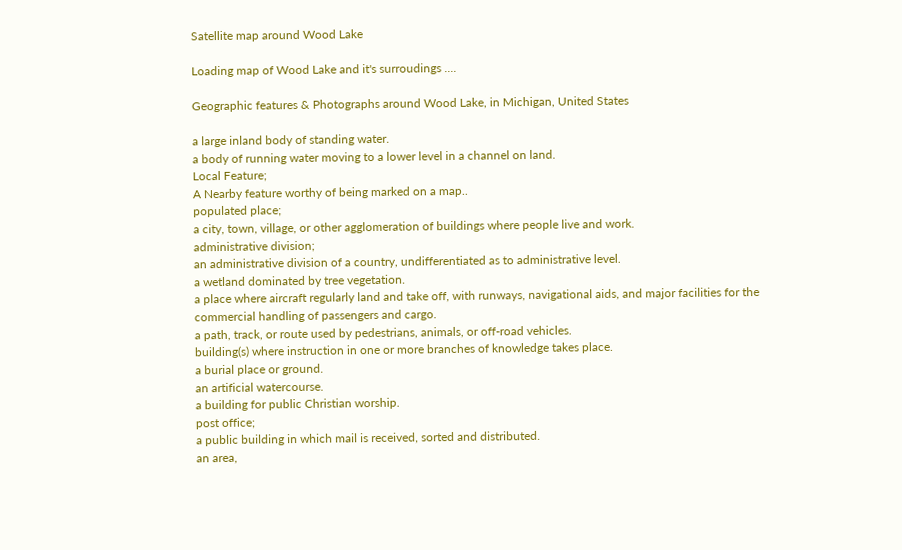Satellite map around Wood Lake

Loading map of Wood Lake and it's surroudings ....

Geographic features & Photographs around Wood Lake, in Michigan, United States

a large inland body of standing water.
a body of running water moving to a lower level in a channel on land.
Local Feature;
A Nearby feature worthy of being marked on a map..
populated place;
a city, town, village, or other agglomeration of buildings where people live and work.
administrative division;
an administrative division of a country, undifferentiated as to administrative level.
a wetland dominated by tree vegetation.
a place where aircraft regularly land and take off, with runways, navigational aids, and major facilities for the commercial handling of passengers and cargo.
a path, track, or route used by pedestrians, animals, or off-road vehicles.
building(s) where instruction in one or more branches of knowledge takes place.
a burial place or ground.
an artificial watercourse.
a building for public Christian worship.
post office;
a public building in which mail is received, sorted and distributed.
an area,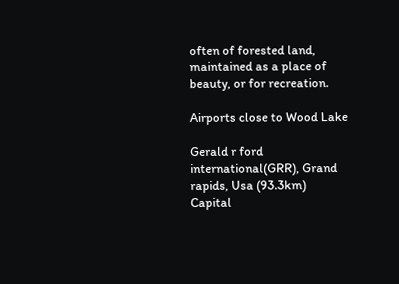often of forested land, maintained as a place of beauty, or for recreation.

Airports close to Wood Lake

Gerald r ford international(GRR), Grand rapids, Usa (93.3km)
Capital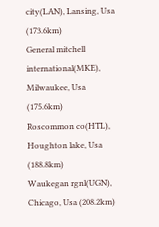city(LAN), Lansing, Usa (173.6km)
General mitchell international(MKE), Milwaukee, Usa (175.6km)
Roscommon co(HTL), Houghton lake, Usa (188.8km)
Waukegan rgnl(UGN), Chicago, Usa (208.2km)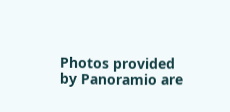Photos provided by Panoramio are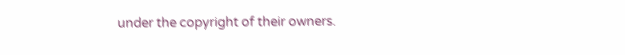under the copyright of their owners.